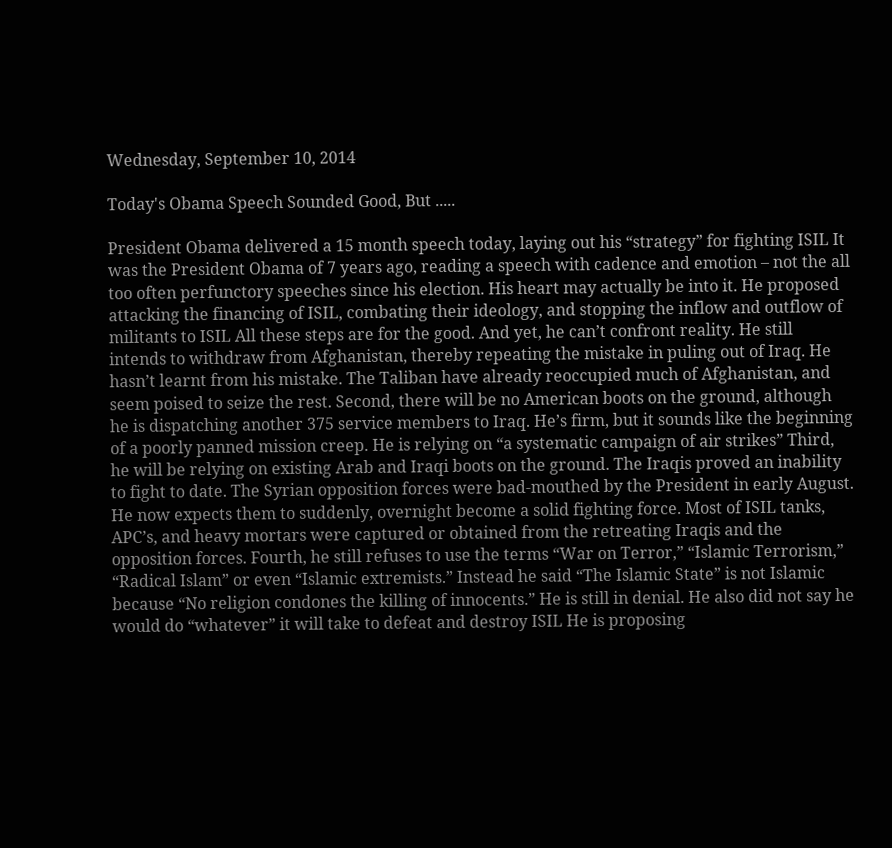Wednesday, September 10, 2014

Today's Obama Speech Sounded Good, But .....

President Obama delivered a 15 month speech today, laying out his “strategy” for fighting ISIL It was the President Obama of 7 years ago, reading a speech with cadence and emotion – not the all too often perfunctory speeches since his election. His heart may actually be into it. He proposed attacking the financing of ISIL, combating their ideology, and stopping the inflow and outflow of militants to ISIL All these steps are for the good. And yet, he can’t confront reality. He still intends to withdraw from Afghanistan, thereby repeating the mistake in puling out of Iraq. He hasn’t learnt from his mistake. The Taliban have already reoccupied much of Afghanistan, and seem poised to seize the rest. Second, there will be no American boots on the ground, although he is dispatching another 375 service members to Iraq. He’s firm, but it sounds like the beginning of a poorly panned mission creep. He is relying on “a systematic campaign of air strikes” Third, he will be relying on existing Arab and Iraqi boots on the ground. The Iraqis proved an inability to fight to date. The Syrian opposition forces were bad-mouthed by the President in early August. He now expects them to suddenly, overnight become a solid fighting force. Most of ISIL tanks, APC’s, and heavy mortars were captured or obtained from the retreating Iraqis and the opposition forces. Fourth, he still refuses to use the terms “War on Terror,” “Islamic Terrorism,” “Radical Islam” or even “Islamic extremists.” Instead he said “The Islamic State” is not Islamic because “No religion condones the killing of innocents.” He is still in denial. He also did not say he would do “whatever” it will take to defeat and destroy ISIL He is proposing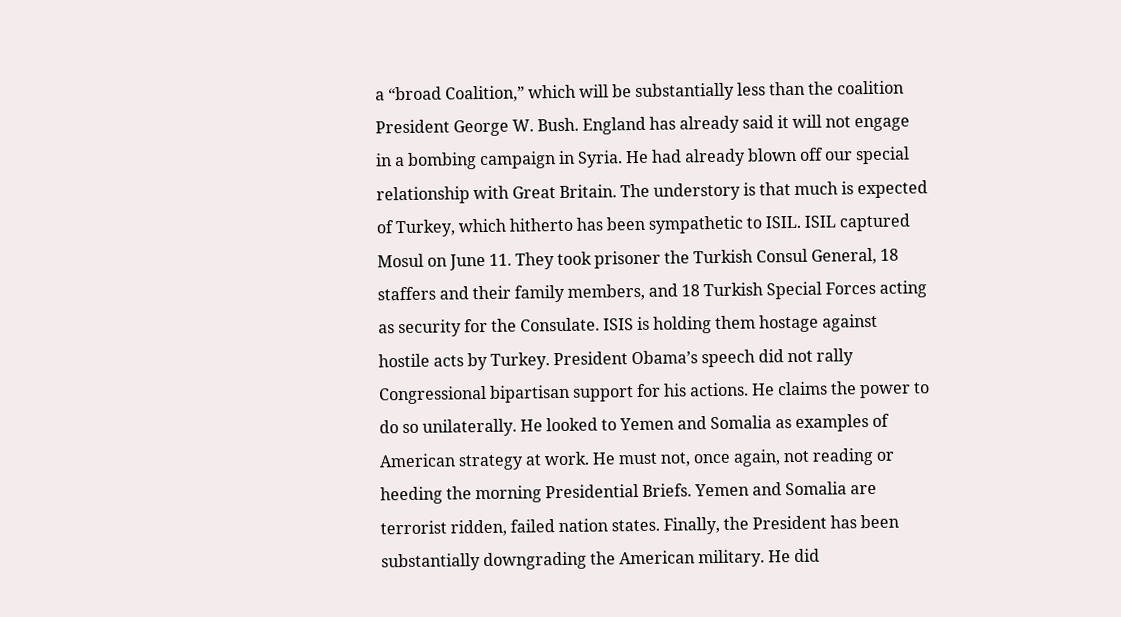a “broad Coalition,” which will be substantially less than the coalition President George W. Bush. England has already said it will not engage in a bombing campaign in Syria. He had already blown off our special relationship with Great Britain. The understory is that much is expected of Turkey, which hitherto has been sympathetic to ISIL. ISIL captured Mosul on June 11. They took prisoner the Turkish Consul General, 18 staffers and their family members, and 18 Turkish Special Forces acting as security for the Consulate. ISIS is holding them hostage against hostile acts by Turkey. President Obama’s speech did not rally Congressional bipartisan support for his actions. He claims the power to do so unilaterally. He looked to Yemen and Somalia as examples of American strategy at work. He must not, once again, not reading or heeding the morning Presidential Briefs. Yemen and Somalia are terrorist ridden, failed nation states. Finally, the President has been substantially downgrading the American military. He did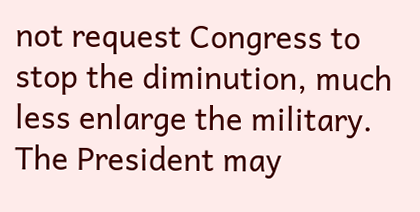not request Congress to stop the diminution, much less enlarge the military. The President may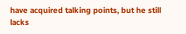have acquired talking points, but he still lacks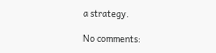a strategy.

No comments: